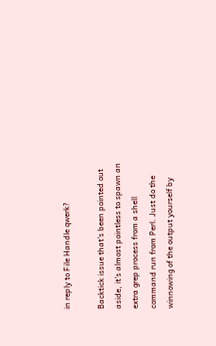in reply to File Handle qwerk?

Backtick issue that's been pointed out aside, it's almost pointless to spawn an extra grep process from a shell command run from Perl. Just do the winnowing of the output yourself by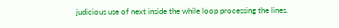judicious use of next inside the while loop processing the lines.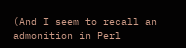(And I seem to recall an admonition in Perl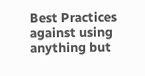Best Practices against using anything but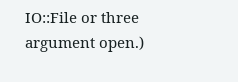IO::File or three argument open.)